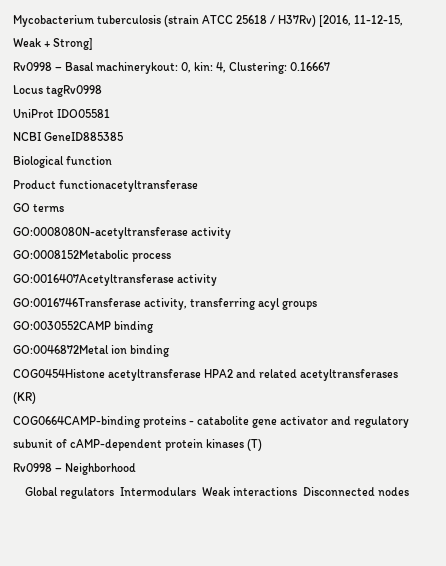Mycobacterium tuberculosis (strain ATCC 25618 / H37Rv) [2016, 11-12-15, Weak + Strong]
Rv0998 – Basal machinerykout: 0, kin: 4, Clustering: 0.16667
Locus tagRv0998
UniProt IDO05581
NCBI GeneID885385
Biological function
Product functionacetyltransferase
GO terms
GO:0008080N-acetyltransferase activity
GO:0008152Metabolic process
GO:0016407Acetyltransferase activity
GO:0016746Transferase activity, transferring acyl groups
GO:0030552CAMP binding
GO:0046872Metal ion binding
COG0454Histone acetyltransferase HPA2 and related acetyltransferases (KR)
COG0664CAMP-binding proteins - catabolite gene activator and regulatory subunit of cAMP-dependent protein kinases (T)
Rv0998 – Neighborhood
    Global regulators  Intermodulars  Weak interactions  Disconnected nodes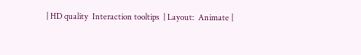| HD quality  Interaction tooltips  | Layout:  Animate |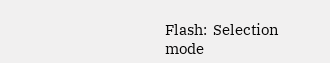Flash:  Selection mode